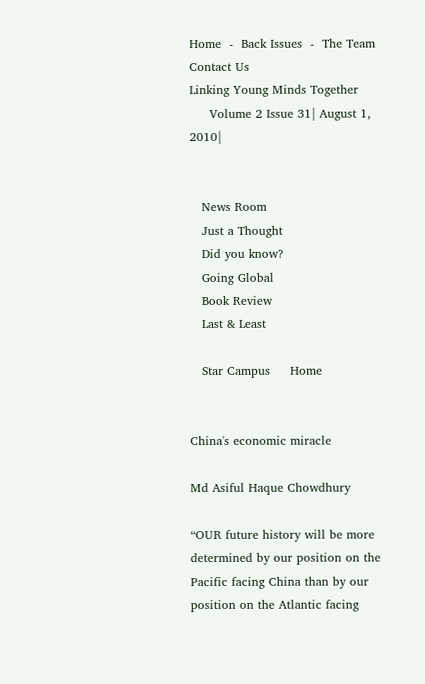Home  -  Back Issues  -  The Team  Contact Us
Linking Young Minds Together
     Volume 2 Issue 31| August 1, 2010|


   News Room
   Just a Thought
   Did you know?
   Going Global
   Book Review
   Last & Least

   Star Campus     Home


China's economic miracle

Md Asiful Haque Chowdhury

“OUR future history will be more determined by our position on the Pacific facing China than by our position on the Atlantic facing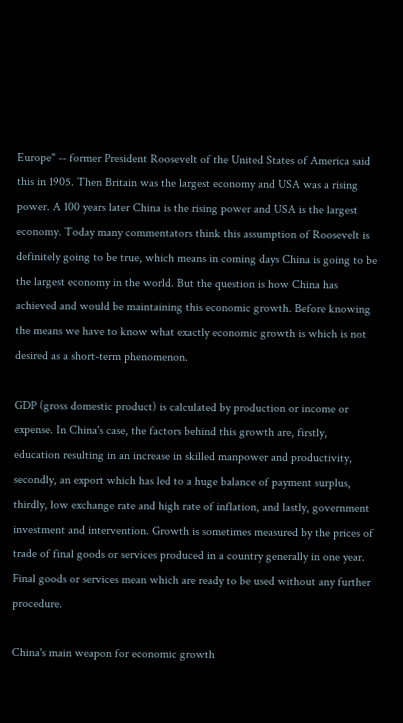Europe" -- former President Roosevelt of the United States of America said this in 1905. Then Britain was the largest economy and USA was a rising power. A 100 years later China is the rising power and USA is the largest economy. Today many commentators think this assumption of Roosevelt is definitely going to be true, which means in coming days China is going to be the largest economy in the world. But the question is how China has achieved and would be maintaining this economic growth. Before knowing the means we have to know what exactly economic growth is which is not desired as a short-term phenomenon.

GDP (gross domestic product) is calculated by production or income or expense. In China's case, the factors behind this growth are, firstly, education resulting in an increase in skilled manpower and productivity, secondly, an export which has led to a huge balance of payment surplus, thirdly, low exchange rate and high rate of inflation, and lastly, government investment and intervention. Growth is sometimes measured by the prices of trade of final goods or services produced in a country generally in one year. Final goods or services mean which are ready to be used without any further procedure.

China's main weapon for economic growth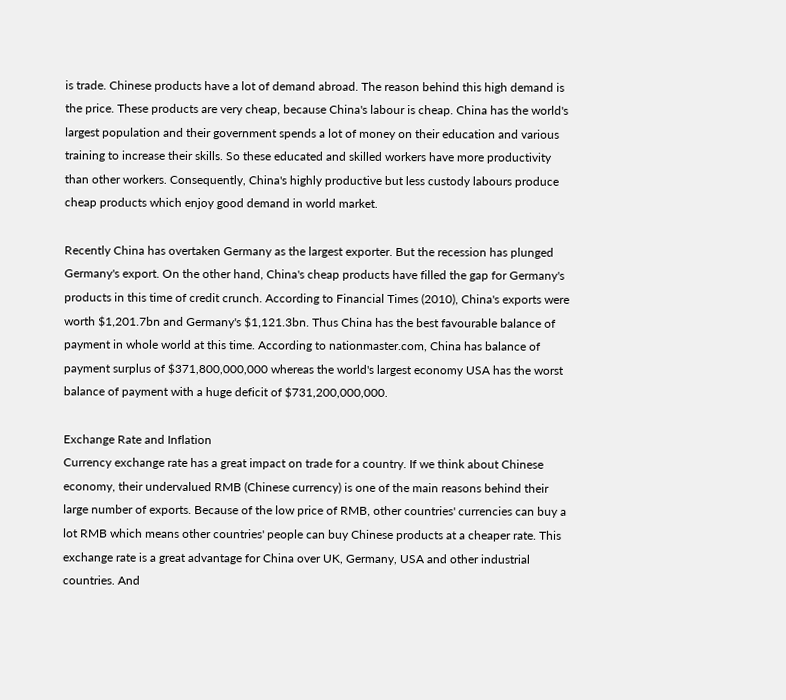is trade. Chinese products have a lot of demand abroad. The reason behind this high demand is the price. These products are very cheap, because China's labour is cheap. China has the world's largest population and their government spends a lot of money on their education and various training to increase their skills. So these educated and skilled workers have more productivity than other workers. Consequently, China's highly productive but less custody labours produce cheap products which enjoy good demand in world market.

Recently China has overtaken Germany as the largest exporter. But the recession has plunged Germany's export. On the other hand, China's cheap products have filled the gap for Germany's products in this time of credit crunch. According to Financial Times (2010), China's exports were worth $1,201.7bn and Germany's $1,121.3bn. Thus China has the best favourable balance of payment in whole world at this time. According to nationmaster.com, China has balance of payment surplus of $371,800,000,000 whereas the world's largest economy USA has the worst balance of payment with a huge deficit of $731,200,000,000.

Exchange Rate and Inflation
Currency exchange rate has a great impact on trade for a country. If we think about Chinese economy, their undervalued RMB (Chinese currency) is one of the main reasons behind their large number of exports. Because of the low price of RMB, other countries' currencies can buy a lot RMB which means other countries' people can buy Chinese products at a cheaper rate. This exchange rate is a great advantage for China over UK, Germany, USA and other industrial countries. And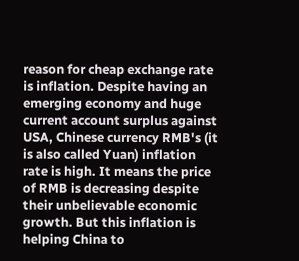reason for cheap exchange rate is inflation. Despite having an emerging economy and huge current account surplus against USA, Chinese currency RMB's (it is also called Yuan) inflation rate is high. It means the price of RMB is decreasing despite their unbelievable economic growth. But this inflation is helping China to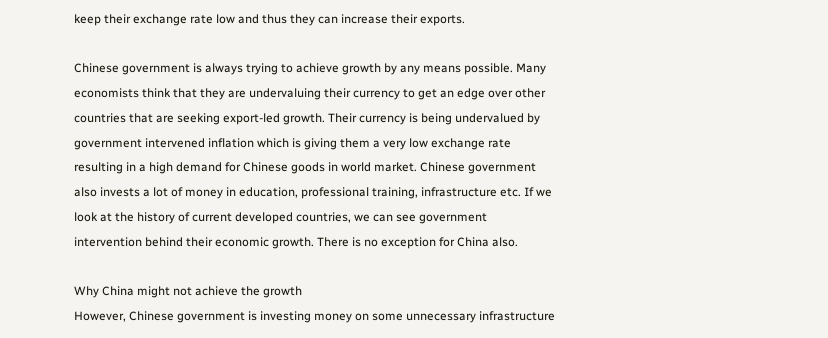keep their exchange rate low and thus they can increase their exports.

Chinese government is always trying to achieve growth by any means possible. Many economists think that they are undervaluing their currency to get an edge over other countries that are seeking export-led growth. Their currency is being undervalued by government intervened inflation which is giving them a very low exchange rate resulting in a high demand for Chinese goods in world market. Chinese government also invests a lot of money in education, professional training, infrastructure etc. If we look at the history of current developed countries, we can see government intervention behind their economic growth. There is no exception for China also.

Why China might not achieve the growth
However, Chinese government is investing money on some unnecessary infrastructure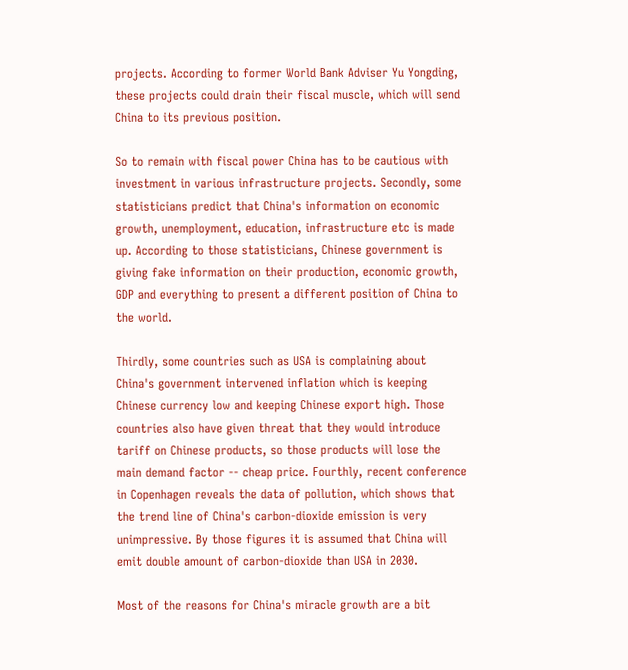projects. According to former World Bank Adviser Yu Yongding, these projects could drain their fiscal muscle, which will send China to its previous position.

So to remain with fiscal power China has to be cautious with investment in various infrastructure projects. Secondly, some statisticians predict that China's information on economic growth, unemployment, education, infrastructure etc is made up. According to those statisticians, Chinese government is giving fake information on their production, economic growth, GDP and everything to present a different position of China to the world.

Thirdly, some countries such as USA is complaining about China's government intervened inflation which is keeping Chinese currency low and keeping Chinese export high. Those countries also have given threat that they would introduce tariff on Chinese products, so those products will lose the main demand factor -- cheap price. Fourthly, recent conference in Copenhagen reveals the data of pollution, which shows that the trend line of China's carbon-dioxide emission is very unimpressive. By those figures it is assumed that China will emit double amount of carbon-dioxide than USA in 2030.

Most of the reasons for China's miracle growth are a bit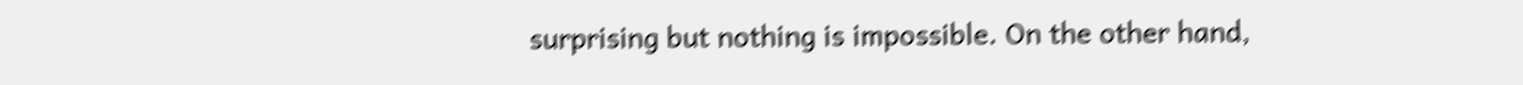surprising but nothing is impossible. On the other hand,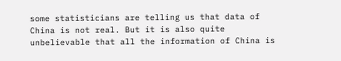some statisticians are telling us that data of China is not real. But it is also quite unbelievable that all the information of China is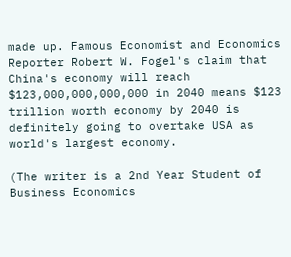made up. Famous Economist and Economics Reporter Robert W. Fogel's claim that China's economy will reach $123,000,000,000,000 in 2040 means $123 trillion worth economy by 2040 is definitely going to overtake USA as world's largest economy.

(The writer is a 2nd Year Student of Business Economics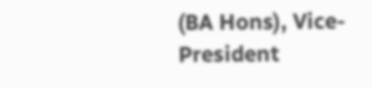(BA Hons), Vice-President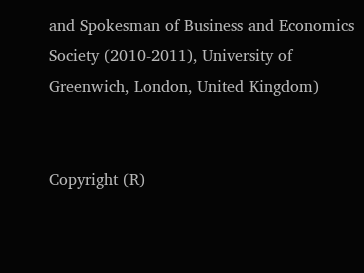and Spokesman of Business and Economics Society (2010-2011), University of Greenwich, London, United Kingdom)


Copyright (R)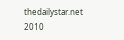thedailystar.net 2010